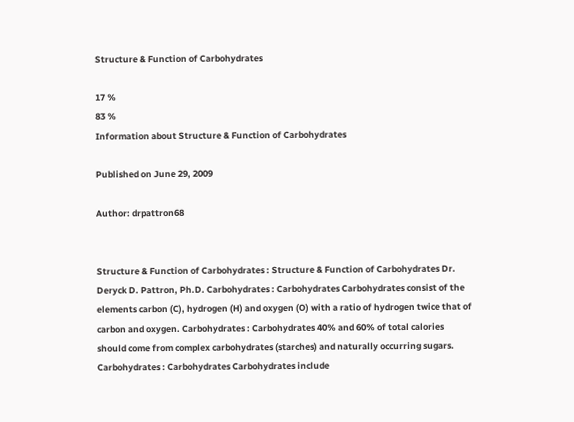Structure & Function of Carbohydrates

17 %
83 %
Information about Structure & Function of Carbohydrates

Published on June 29, 2009

Author: drpattron68


Structure & Function of Carbohydrates : Structure & Function of Carbohydrates Dr. Deryck D. Pattron, Ph.D. Carbohydrates : Carbohydrates Carbohydrates consist of the elements carbon (C), hydrogen (H) and oxygen (O) with a ratio of hydrogen twice that of carbon and oxygen. Carbohydrates : Carbohydrates 40% and 60% of total calories should come from complex carbohydrates (starches) and naturally occurring sugars. Carbohydrates : Carbohydrates Carbohydrates include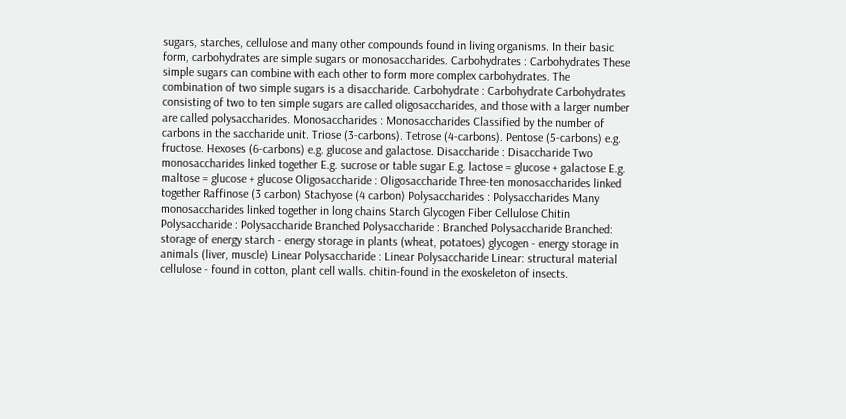sugars, starches, cellulose and many other compounds found in living organisms. In their basic form, carbohydrates are simple sugars or monosaccharides. Carbohydrates : Carbohydrates These simple sugars can combine with each other to form more complex carbohydrates. The combination of two simple sugars is a disaccharide. Carbohydrate : Carbohydrate Carbohydrates consisting of two to ten simple sugars are called oligosaccharides, and those with a larger number are called polysaccharides. Monosaccharides : Monosaccharides Classified by the number of carbons in the saccharide unit. Triose (3-carbons). Tetrose (4-carbons). Pentose (5-carbons) e.g. fructose. Hexoses (6-carbons) e.g. glucose and galactose. Disaccharide : Disaccharide Two monosaccharides linked together E.g. sucrose or table sugar E.g. lactose = glucose + galactose E.g. maltose = glucose + glucose Oligosaccharide : Oligosaccharide Three-ten monosaccharides linked together Raffinose (3 carbon) Stachyose (4 carbon) Polysaccharides : Polysaccharides Many monosaccharides linked together in long chains Starch Glycogen Fiber Cellulose Chitin Polysaccharide : Polysaccharide Branched Polysaccharide : Branched Polysaccharide Branched: storage of energy starch - energy storage in plants (wheat, potatoes) glycogen - energy storage in animals (liver, muscle) Linear Polysaccharide : Linear Polysaccharide Linear: structural material cellulose - found in cotton, plant cell walls. chitin-found in the exoskeleton of insects.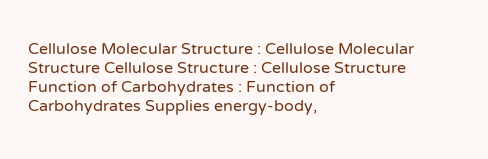Cellulose Molecular Structure : Cellulose Molecular Structure Cellulose Structure : Cellulose Structure Function of Carbohydrates : Function of Carbohydrates Supplies energy-body,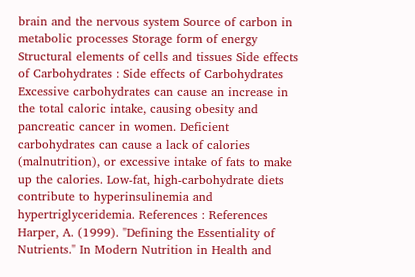brain and the nervous system Source of carbon in metabolic processes Storage form of energy Structural elements of cells and tissues Side effects of Carbohydrates : Side effects of Carbohydrates Excessive carbohydrates can cause an increase in the total caloric intake, causing obesity and pancreatic cancer in women. Deficient carbohydrates can cause a lack of calories (malnutrition), or excessive intake of fats to make up the calories. Low-fat, high-carbohydrate diets contribute to hyperinsulinemia and hypertriglyceridemia. References : References Harper, A. (1999). "Defining the Essentiality of Nutrients." In Modern Nutrition in Health and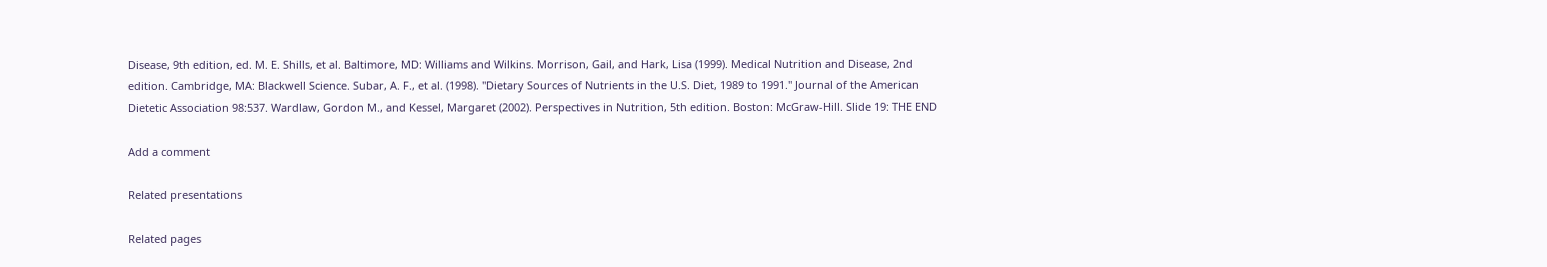Disease, 9th edition, ed. M. E. Shills, et al. Baltimore, MD: Williams and Wilkins. Morrison, Gail, and Hark, Lisa (1999). Medical Nutrition and Disease, 2nd edition. Cambridge, MA: Blackwell Science. Subar, A. F., et al. (1998). "Dietary Sources of Nutrients in the U.S. Diet, 1989 to 1991." Journal of the American Dietetic Association 98:537. Wardlaw, Gordon M., and Kessel, Margaret (2002). Perspectives in Nutrition, 5th edition. Boston: McGraw-Hill. Slide 19: THE END

Add a comment

Related presentations

Related pages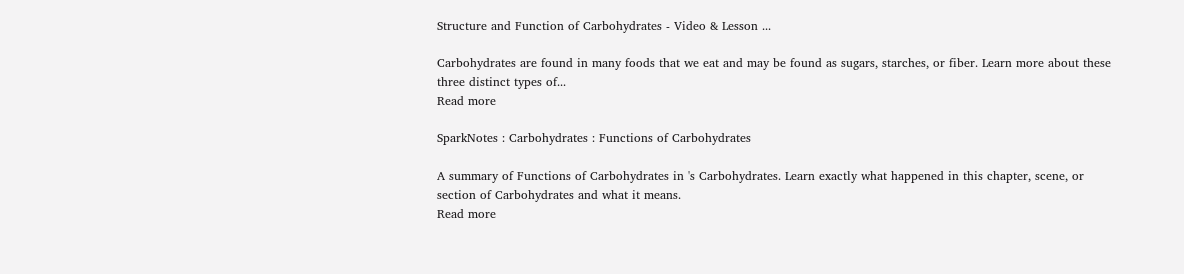Structure and Function of Carbohydrates - Video & Lesson ...

Carbohydrates are found in many foods that we eat and may be found as sugars, starches, or fiber. Learn more about these three distinct types of...
Read more

SparkNotes : Carbohydrates : Functions of Carbohydrates

A summary of Functions of Carbohydrates in 's Carbohydrates. Learn exactly what happened in this chapter, scene, or section of Carbohydrates and what it means.
Read more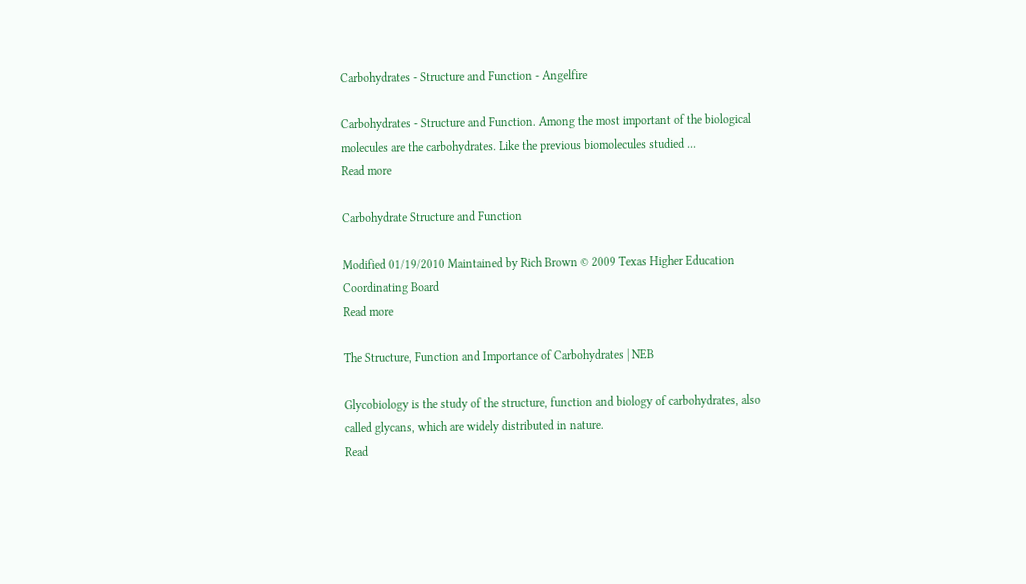Carbohydrates - Structure and Function - Angelfire

Carbohydrates - Structure and Function. Among the most important of the biological molecules are the carbohydrates. Like the previous biomolecules studied ...
Read more

Carbohydrate Structure and Function

Modified 01/19/2010 Maintained by Rich Brown © 2009 Texas Higher Education Coordinating Board
Read more

The Structure, Function and Importance of Carbohydrates | NEB

Glycobiology is the study of the structure, function and biology of carbohydrates, also called glycans, which are widely distributed in nature.
Read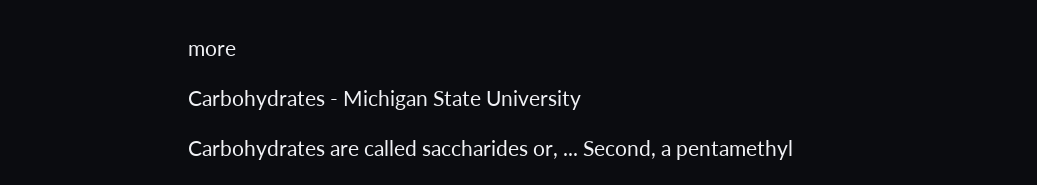more

Carbohydrates - Michigan State University

Carbohydrates are called saccharides or, ... Second, a pentamethyl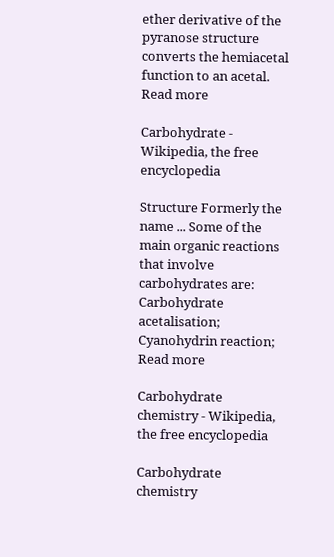ether derivative of the pyranose structure converts the hemiacetal function to an acetal.
Read more

Carbohydrate - Wikipedia, the free encyclopedia

Structure Formerly the name ... Some of the main organic reactions that involve carbohydrates are: Carbohydrate acetalisation; Cyanohydrin reaction;
Read more

Carbohydrate chemistry - Wikipedia, the free encyclopedia

Carbohydrate chemistry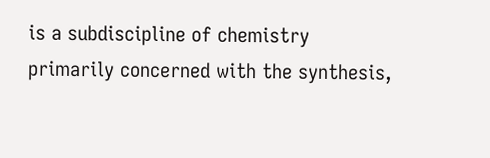is a subdiscipline of chemistry primarily concerned with the synthesis,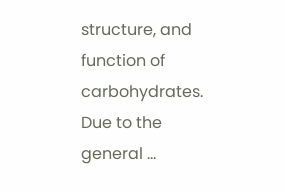structure, and function of carbohydrates. Due to the general ...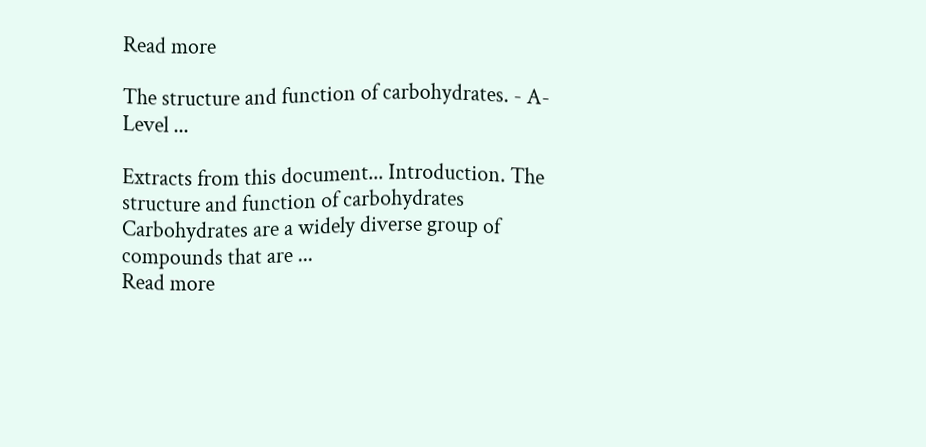Read more

The structure and function of carbohydrates. - A-Level ...

Extracts from this document... Introduction. The structure and function of carbohydrates Carbohydrates are a widely diverse group of compounds that are ...
Read more